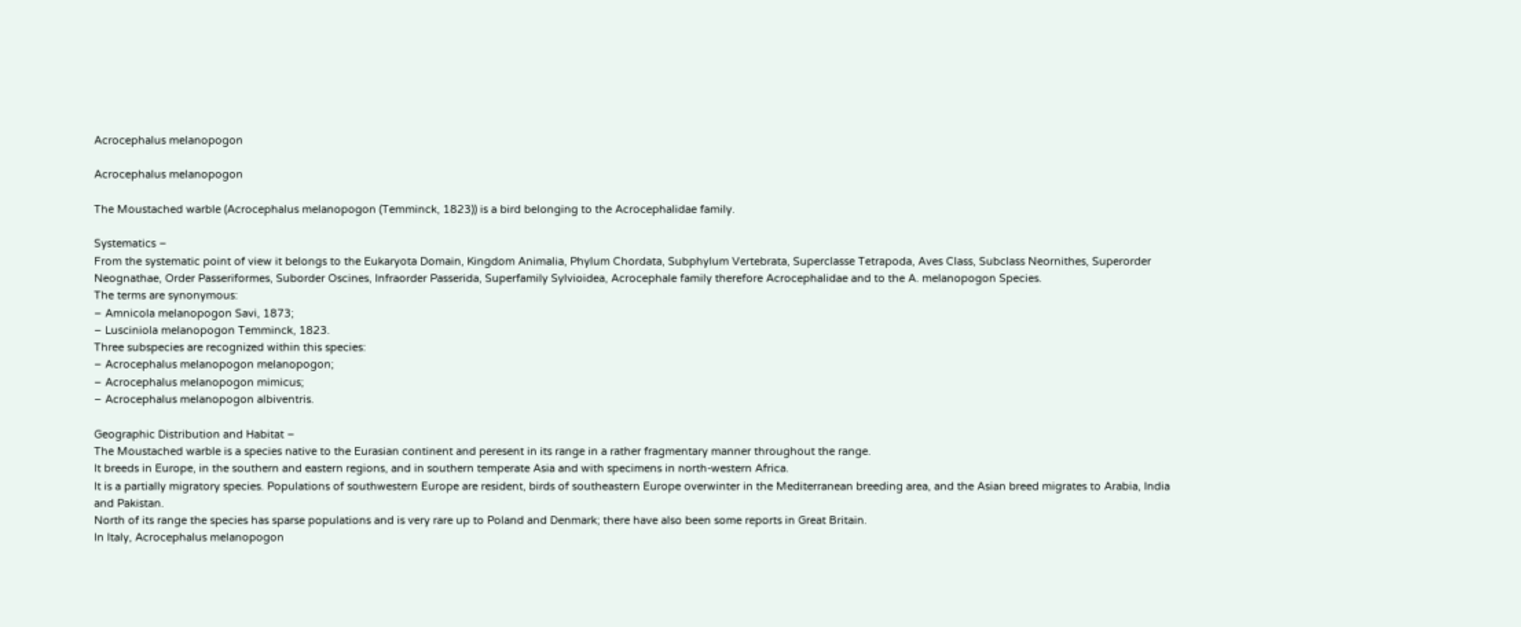Acrocephalus melanopogon

Acrocephalus melanopogon

The Moustached warble (Acrocephalus melanopogon (Temminck, 1823)) is a bird belonging to the Acrocephalidae family.

Systematics –
From the systematic point of view it belongs to the Eukaryota Domain, Kingdom Animalia, Phylum Chordata, Subphylum Vertebrata, Superclasse Tetrapoda, Aves Class, Subclass Neornithes, Superorder Neognathae, Order Passeriformes, Suborder Oscines, Infraorder Passerida, Superfamily Sylvioidea, Acrocephale family therefore Acrocephalidae and to the A. melanopogon Species.
The terms are synonymous:
– Amnicola melanopogon Savi, 1873;
– Lusciniola melanopogon Temminck, 1823.
Three subspecies are recognized within this species:
– Acrocephalus melanopogon melanopogon;
– Acrocephalus melanopogon mimicus;
– Acrocephalus melanopogon albiventris.

Geographic Distribution and Habitat –
The Moustached warble is a species native to the Eurasian continent and peresent in its range in a rather fragmentary manner throughout the range.
It breeds in Europe, in the southern and eastern regions, and in southern temperate Asia and with specimens in north-western Africa.
It is a partially migratory species. Populations of southwestern Europe are resident, birds of southeastern Europe overwinter in the Mediterranean breeding area, and the Asian breed migrates to Arabia, India and Pakistan.
North of its range the species has sparse populations and is very rare up to Poland and Denmark; there have also been some reports in Great Britain.
In Italy, Acrocephalus melanopogon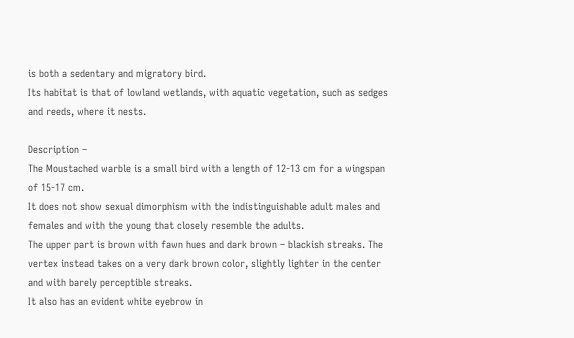is both a sedentary and migratory bird.
Its habitat is that of lowland wetlands, with aquatic vegetation, such as sedges and reeds, where it nests.

Description –
The Moustached warble is a small bird with a length of 12-13 cm for a wingspan of 15-17 cm.
It does not show sexual dimorphism with the indistinguishable adult males and females and with the young that closely resemble the adults.
The upper part is brown with fawn hues and dark brown – blackish streaks. The vertex instead takes on a very dark brown color, slightly lighter in the center and with barely perceptible streaks.
It also has an evident white eyebrow in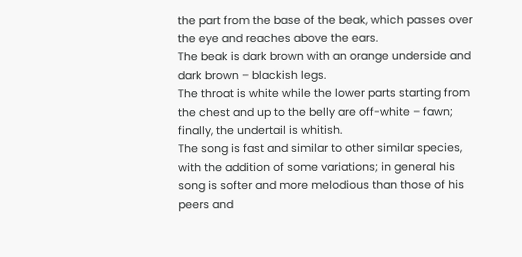the part from the base of the beak, which passes over the eye and reaches above the ears.
The beak is dark brown with an orange underside and dark brown – blackish legs.
The throat is white while the lower parts starting from the chest and up to the belly are off-white – fawn; finally, the undertail is whitish.
The song is fast and similar to other similar species, with the addition of some variations; in general his song is softer and more melodious than those of his peers and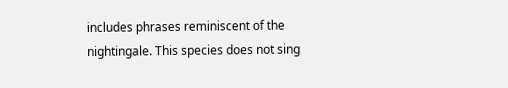includes phrases reminiscent of the nightingale. This species does not sing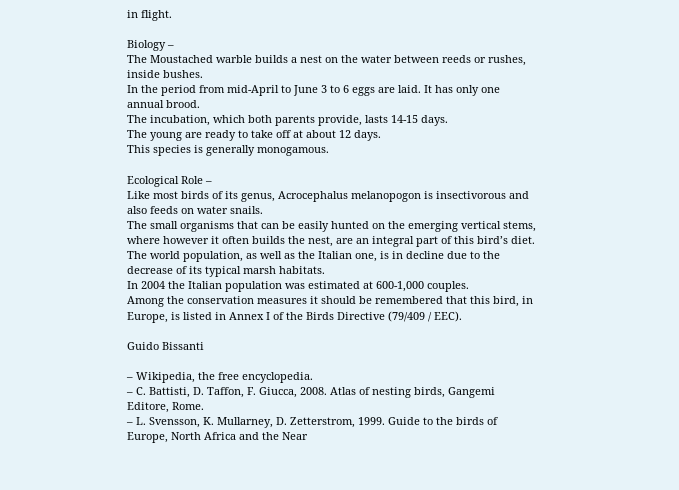in flight.

Biology –
The Moustached warble builds a nest on the water between reeds or rushes, inside bushes.
In the period from mid-April to June 3 to 6 eggs are laid. It has only one annual brood.
The incubation, which both parents provide, lasts 14-15 days.
The young are ready to take off at about 12 days.
This species is generally monogamous.

Ecological Role –
Like most birds of its genus, Acrocephalus melanopogon is insectivorous and also feeds on water snails.
The small organisms that can be easily hunted on the emerging vertical stems, where however it often builds the nest, are an integral part of this bird’s diet.
The world population, as well as the Italian one, is in decline due to the decrease of its typical marsh habitats.
In 2004 the Italian population was estimated at 600-1,000 couples.
Among the conservation measures it should be remembered that this bird, in Europe, is listed in Annex I of the Birds Directive (79/409 / EEC).

Guido Bissanti

– Wikipedia, the free encyclopedia.
– C. Battisti, D. Taffon, F. Giucca, 2008. Atlas of nesting birds, Gangemi Editore, Rome.
– L. Svensson, K. Mullarney, D. Zetterstrom, 1999. Guide to the birds of Europe, North Africa and the Near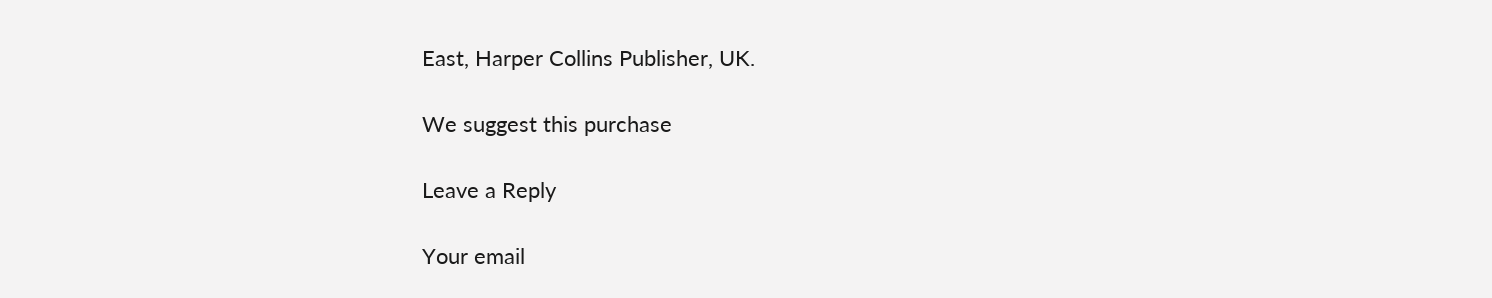East, Harper Collins Publisher, UK.

We suggest this purchase

Leave a Reply

Your email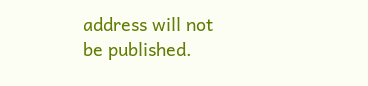address will not be published.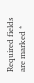Required fields are marked *